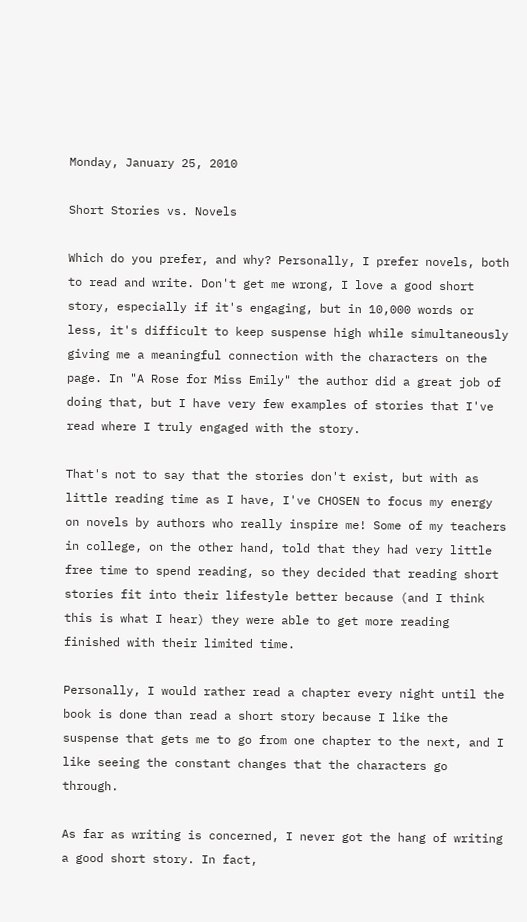Monday, January 25, 2010

Short Stories vs. Novels

Which do you prefer, and why? Personally, I prefer novels, both to read and write. Don't get me wrong, I love a good short story, especially if it's engaging, but in 10,000 words or less, it's difficult to keep suspense high while simultaneously giving me a meaningful connection with the characters on the page. In "A Rose for Miss Emily" the author did a great job of doing that, but I have very few examples of stories that I've read where I truly engaged with the story.

That's not to say that the stories don't exist, but with as little reading time as I have, I've CHOSEN to focus my energy on novels by authors who really inspire me! Some of my teachers in college, on the other hand, told that they had very little free time to spend reading, so they decided that reading short stories fit into their lifestyle better because (and I think this is what I hear) they were able to get more reading finished with their limited time.

Personally, I would rather read a chapter every night until the book is done than read a short story because I like the suspense that gets me to go from one chapter to the next, and I like seeing the constant changes that the characters go through.

As far as writing is concerned, I never got the hang of writing a good short story. In fact,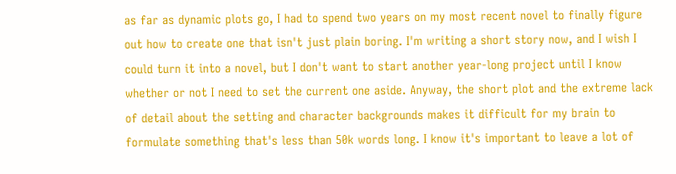as far as dynamic plots go, I had to spend two years on my most recent novel to finally figure out how to create one that isn't just plain boring. I'm writing a short story now, and I wish I could turn it into a novel, but I don't want to start another year-long project until I know whether or not I need to set the current one aside. Anyway, the short plot and the extreme lack of detail about the setting and character backgrounds makes it difficult for my brain to formulate something that's less than 50k words long. I know it's important to leave a lot of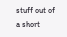stuff out of a short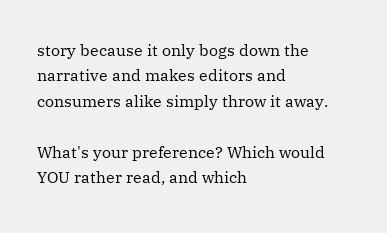story because it only bogs down the narrative and makes editors and consumers alike simply throw it away.

What's your preference? Which would YOU rather read, and which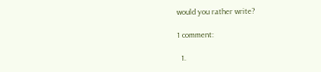would you rather write?

1 comment:

  1.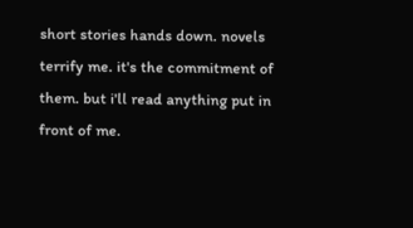short stories hands down. novels terrify me. it's the commitment of them. but i'll read anything put in front of me.